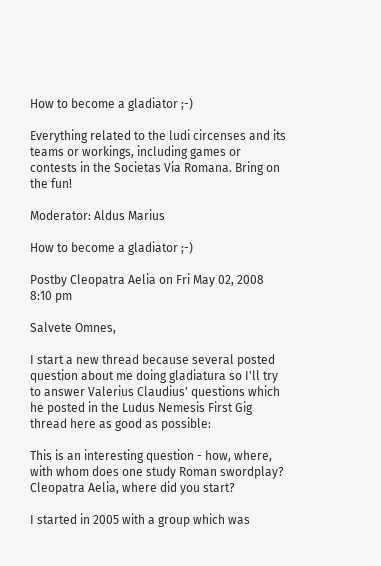How to become a gladiator ;-)

Everything related to the ludi circenses and its teams or workings, including games or contests in the Societas Via Romana. Bring on the fun!

Moderator: Aldus Marius

How to become a gladiator ;-)

Postby Cleopatra Aelia on Fri May 02, 2008 8:10 pm

Salvete Omnes,

I start a new thread because several posted question about me doing gladiatura so I'll try to answer Valerius Claudius' questions which he posted in the Ludus Nemesis First Gig thread here as good as possible:

This is an interesting question - how, where, with whom does one study Roman swordplay? Cleopatra Aelia, where did you start?

I started in 2005 with a group which was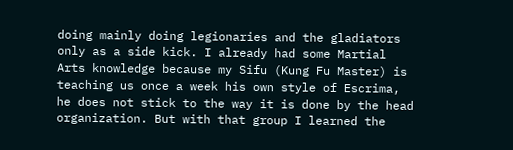doing mainly doing legionaries and the gladiators only as a side kick. I already had some Martial Arts knowledge because my Sifu (Kung Fu Master) is teaching us once a week his own style of Escrima, he does not stick to the way it is done by the head organization. But with that group I learned the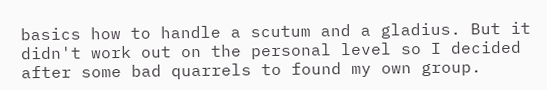basics how to handle a scutum and a gladius. But it didn't work out on the personal level so I decided after some bad quarrels to found my own group.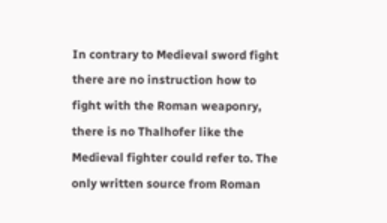In contrary to Medieval sword fight there are no instruction how to fight with the Roman weaponry, there is no Thalhofer like the Medieval fighter could refer to. The only written source from Roman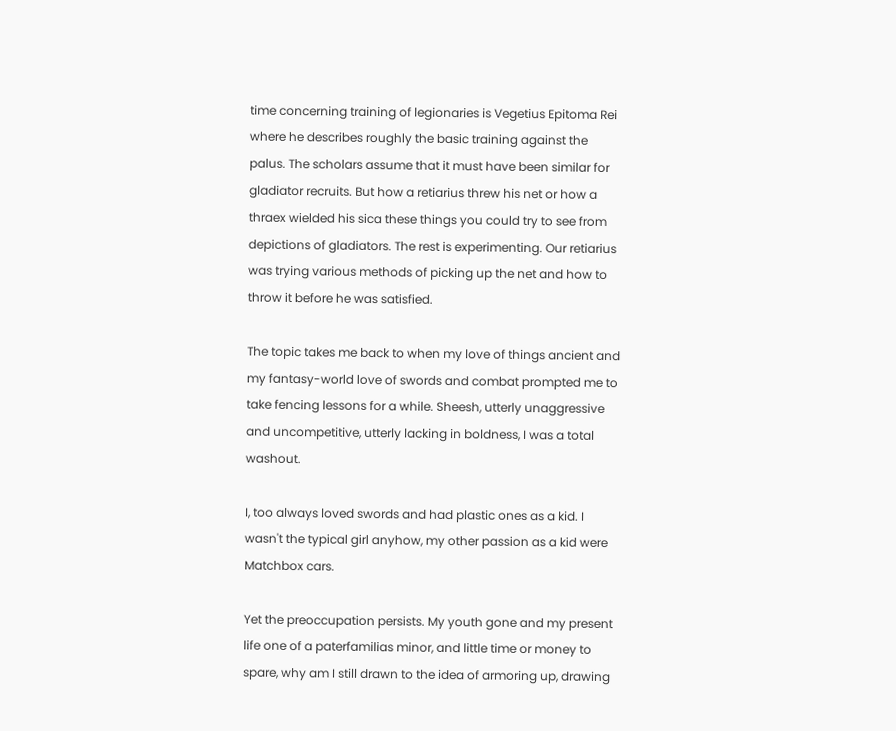time concerning training of legionaries is Vegetius Epitoma Rei where he describes roughly the basic training against the palus. The scholars assume that it must have been similar for gladiator recruits. But how a retiarius threw his net or how a thraex wielded his sica these things you could try to see from depictions of gladiators. The rest is experimenting. Our retiarius was trying various methods of picking up the net and how to throw it before he was satisfied.

The topic takes me back to when my love of things ancient and my fantasy-world love of swords and combat prompted me to take fencing lessons for a while. Sheesh, utterly unaggressive and uncompetitive, utterly lacking in boldness, I was a total washout.

I, too always loved swords and had plastic ones as a kid. I wasn't the typical girl anyhow, my other passion as a kid were Matchbox cars.

Yet the preoccupation persists. My youth gone and my present life one of a paterfamilias minor, and little time or money to spare, why am I still drawn to the idea of armoring up, drawing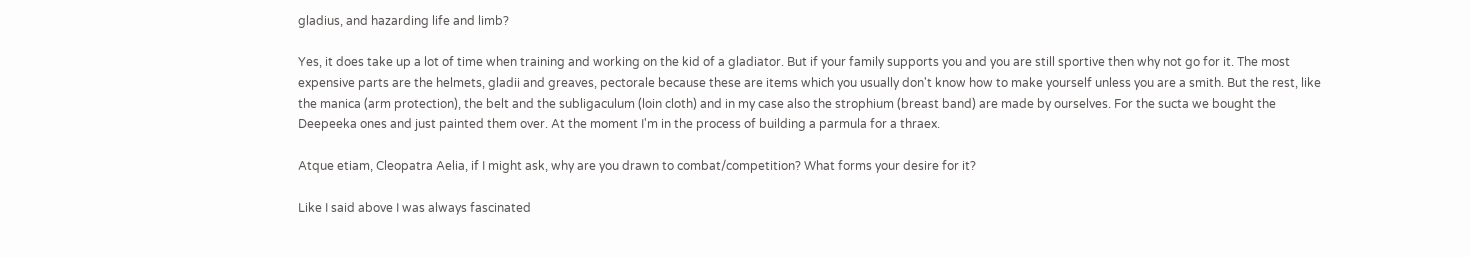gladius, and hazarding life and limb?

Yes, it does take up a lot of time when training and working on the kid of a gladiator. But if your family supports you and you are still sportive then why not go for it. The most expensive parts are the helmets, gladii and greaves, pectorale because these are items which you usually don't know how to make yourself unless you are a smith. But the rest, like the manica (arm protection), the belt and the subligaculum (loin cloth) and in my case also the strophium (breast band) are made by ourselves. For the sucta we bought the Deepeeka ones and just painted them over. At the moment I'm in the process of building a parmula for a thraex.

Atque etiam, Cleopatra Aelia, if I might ask, why are you drawn to combat/competition? What forms your desire for it?

Like I said above I was always fascinated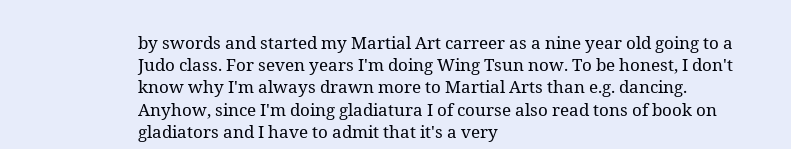by swords and started my Martial Art carreer as a nine year old going to a Judo class. For seven years I'm doing Wing Tsun now. To be honest, I don't know why I'm always drawn more to Martial Arts than e.g. dancing. Anyhow, since I'm doing gladiatura I of course also read tons of book on gladiators and I have to admit that it's a very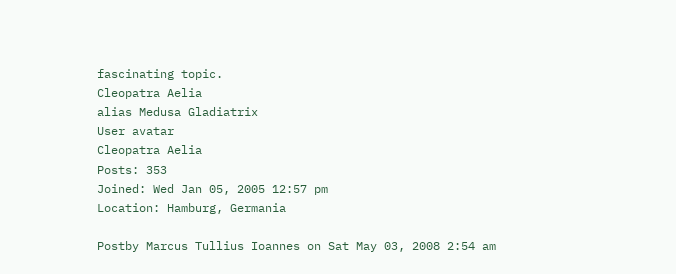fascinating topic.
Cleopatra Aelia
alias Medusa Gladiatrix
User avatar
Cleopatra Aelia
Posts: 353
Joined: Wed Jan 05, 2005 12:57 pm
Location: Hamburg, Germania

Postby Marcus Tullius Ioannes on Sat May 03, 2008 2:54 am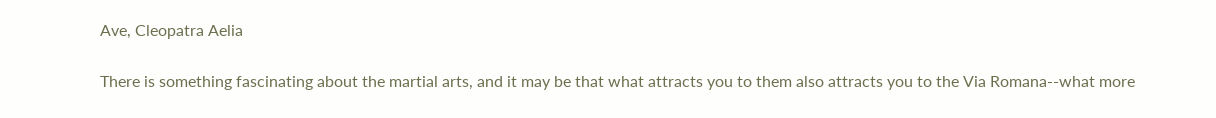Ave, Cleopatra Aelia

There is something fascinating about the martial arts, and it may be that what attracts you to them also attracts you to the Via Romana--what more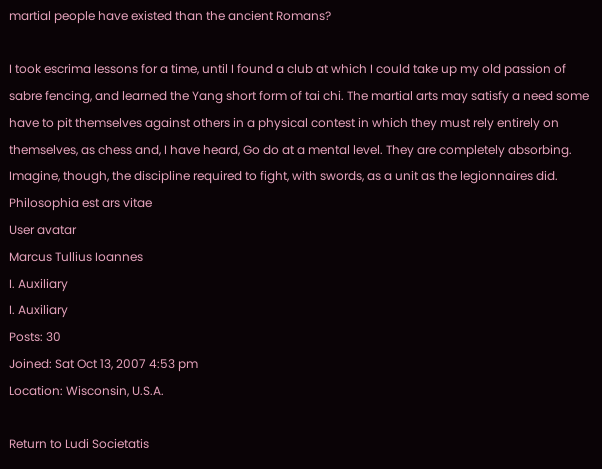martial people have existed than the ancient Romans?

I took escrima lessons for a time, until I found a club at which I could take up my old passion of sabre fencing, and learned the Yang short form of tai chi. The martial arts may satisfy a need some have to pit themselves against others in a physical contest in which they must rely entirely on themselves, as chess and, I have heard, Go do at a mental level. They are completely absorbing. Imagine, though, the discipline required to fight, with swords, as a unit as the legionnaires did.
Philosophia est ars vitae
User avatar
Marcus Tullius Ioannes
I. Auxiliary
I. Auxiliary
Posts: 30
Joined: Sat Oct 13, 2007 4:53 pm
Location: Wisconsin, U.S.A.

Return to Ludi Societatis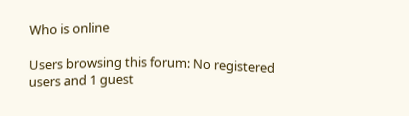Who is online

Users browsing this forum: No registered users and 1 guest